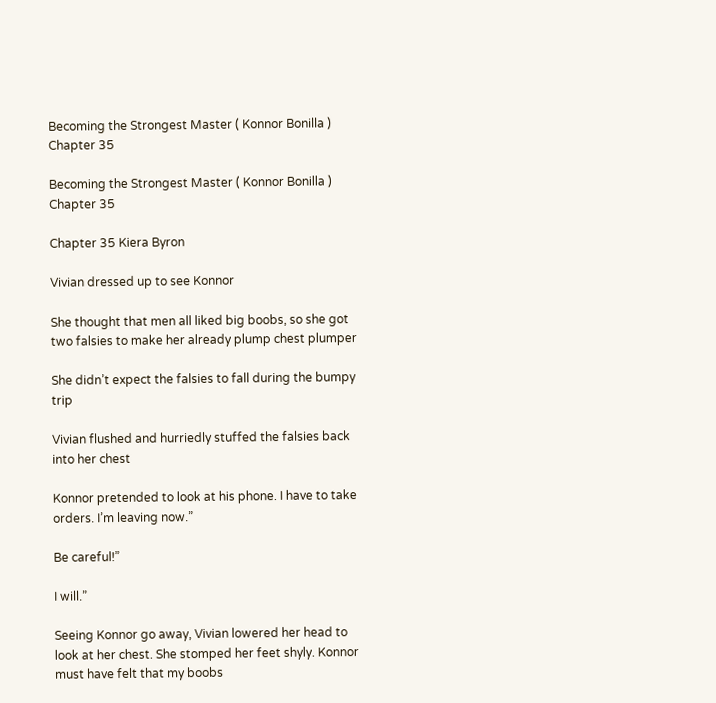Becoming the Strongest Master ( Konnor Bonilla ) Chapter 35

Becoming the Strongest Master ( Konnor Bonilla ) Chapter 35

Chapter 35 Kiera Byron

Vivian dressed up to see Konnor

She thought that men all liked big boobs, so she got two falsies to make her already plump chest plumper

She didn’t expect the falsies to fall during the bumpy trip

Vivian flushed and hurriedly stuffed the falsies back into her chest

Konnor pretended to look at his phone. I have to take orders. I’m leaving now.”

Be careful!”

I will.”

Seeing Konnor go away, Vivian lowered her head to look at her chest. She stomped her feet shyly. Konnor must have felt that my boobs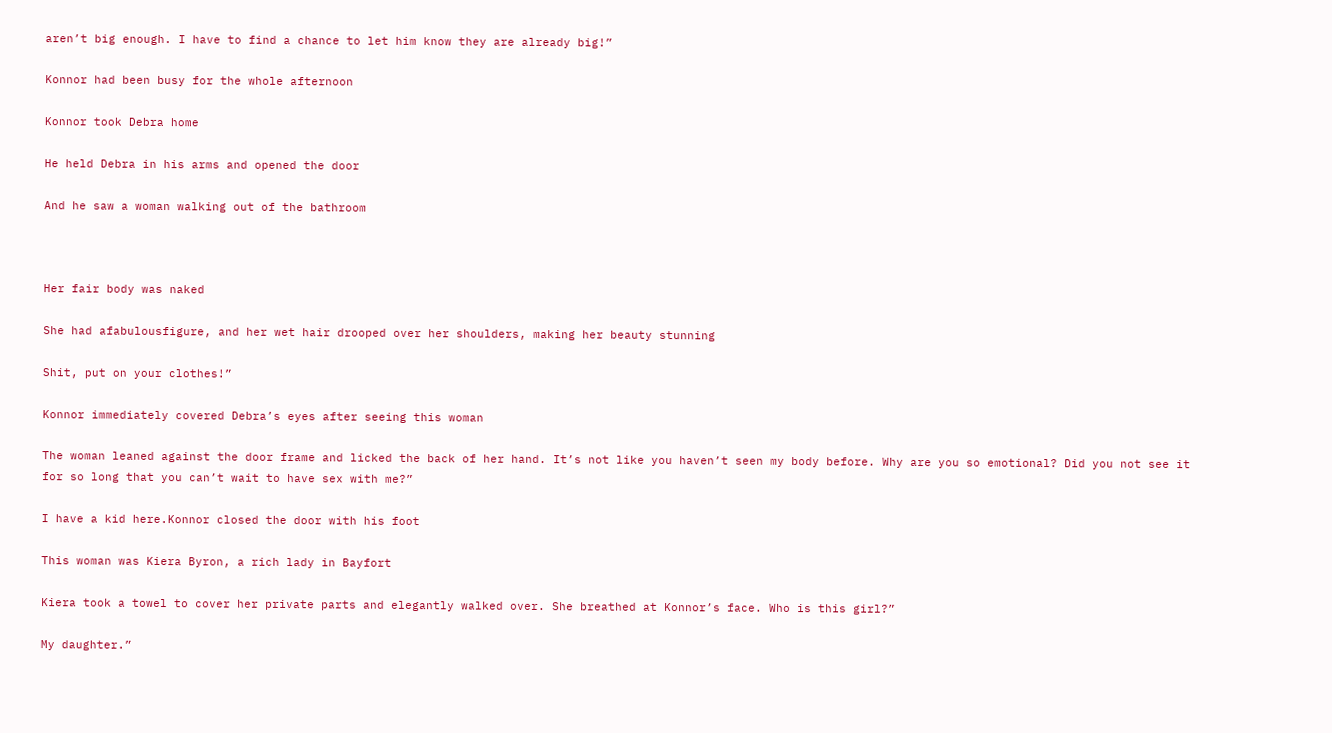aren’t big enough. I have to find a chance to let him know they are already big!”

Konnor had been busy for the whole afternoon

Konnor took Debra home

He held Debra in his arms and opened the door

And he saw a woman walking out of the bathroom



Her fair body was naked

She had afabulousfigure, and her wet hair drooped over her shoulders, making her beauty stunning

Shit, put on your clothes!”

Konnor immediately covered Debra’s eyes after seeing this woman

The woman leaned against the door frame and licked the back of her hand. It’s not like you haven’t seen my body before. Why are you so emotional? Did you not see it for so long that you can’t wait to have sex with me?”

I have a kid here.Konnor closed the door with his foot

This woman was Kiera Byron, a rich lady in Bayfort

Kiera took a towel to cover her private parts and elegantly walked over. She breathed at Konnor’s face. Who is this girl?”

My daughter.”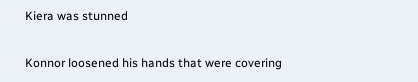Kiera was stunned

Konnor loosened his hands that were covering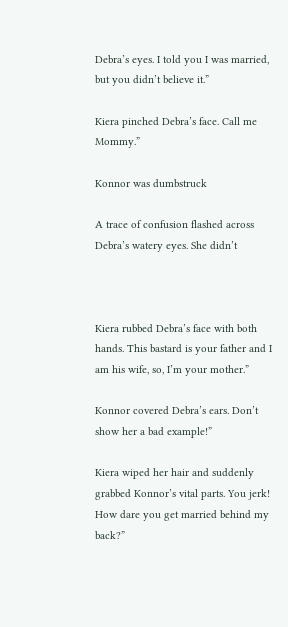Debra’s eyes. I told you I was married, but you didn’t believe it.”

Kiera pinched Debra’s face. Call me Mommy.”

Konnor was dumbstruck

A trace of confusion flashed across Debra’s watery eyes. She didn’t



Kiera rubbed Debra’s face with both hands. This bastard is your father and I am his wife, so, I’m your mother.”

Konnor covered Debra’s ears. Don’t show her a bad example!”

Kiera wiped her hair and suddenly grabbed Konnor’s vital parts. You jerk! How dare you get married behind my back?”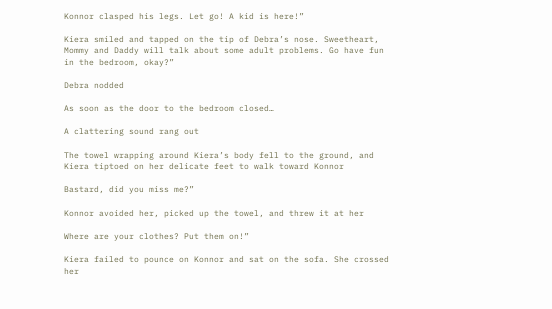Konnor clasped his legs. Let go! A kid is here!”

Kiera smiled and tapped on the tip of Debra’s nose. Sweetheart, Mommy and Daddy will talk about some adult problems. Go have fun in the bedroom, okay?”

Debra nodded

As soon as the door to the bedroom closed…

A clattering sound rang out

The towel wrapping around Kiera’s body fell to the ground, and Kiera tiptoed on her delicate feet to walk toward Konnor

Bastard, did you miss me?”

Konnor avoided her, picked up the towel, and threw it at her

Where are your clothes? Put them on!”

Kiera failed to pounce on Konnor and sat on the sofa. She crossed her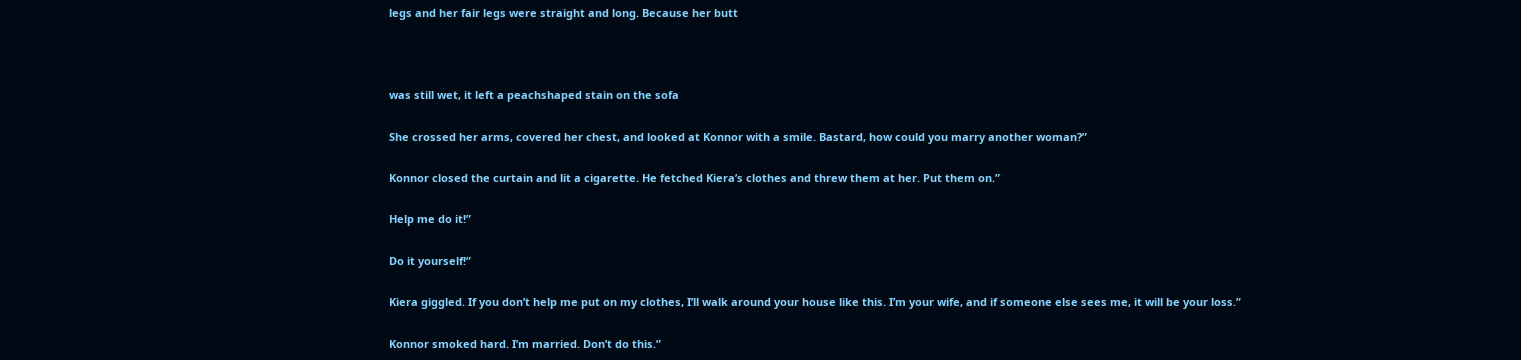legs and her fair legs were straight and long. Because her butt



was still wet, it left a peachshaped stain on the sofa

She crossed her arms, covered her chest, and looked at Konnor with a smile. Bastard, how could you marry another woman?”

Konnor closed the curtain and lit a cigarette. He fetched Kiera’s clothes and threw them at her. Put them on.”

Help me do it!”

Do it yourself!”

Kiera giggled. If you don’t help me put on my clothes, I’ll walk around your house like this. I’m your wife, and if someone else sees me, it will be your loss.”

Konnor smoked hard. I’m married. Don’t do this.”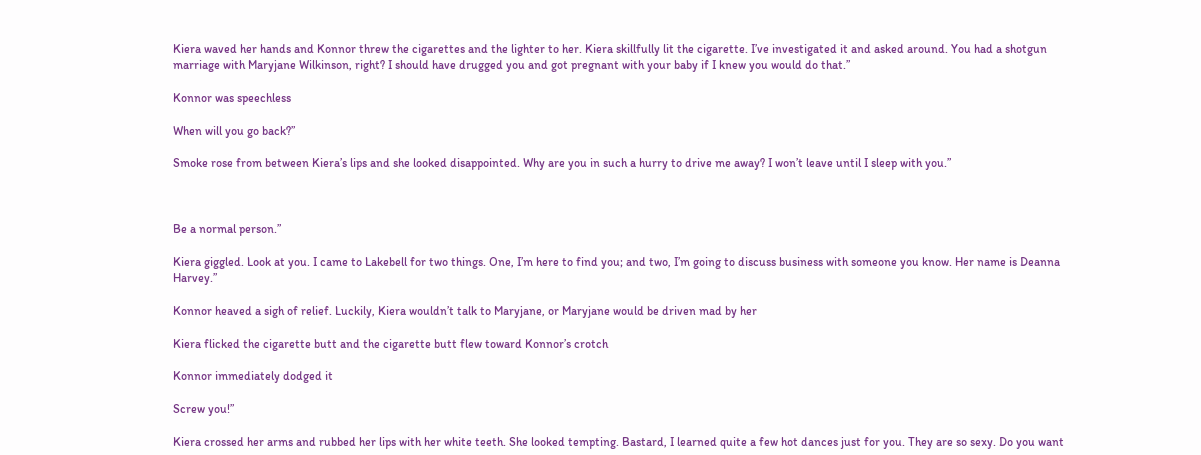Kiera waved her hands and Konnor threw the cigarettes and the lighter to her. Kiera skillfully lit the cigarette. I’ve investigated it and asked around. You had a shotgun marriage with Maryjane Wilkinson, right? I should have drugged you and got pregnant with your baby if I knew you would do that.”

Konnor was speechless

When will you go back?”

Smoke rose from between Kiera’s lips and she looked disappointed. Why are you in such a hurry to drive me away? I won’t leave until I sleep with you.”



Be a normal person.”

Kiera giggled. Look at you. I came to Lakebell for two things. One, I’m here to find you; and two, I’m going to discuss business with someone you know. Her name is Deanna Harvey.”

Konnor heaved a sigh of relief. Luckily, Kiera wouldn’t talk to Maryjane, or Maryjane would be driven mad by her

Kiera flicked the cigarette butt and the cigarette butt flew toward Konnor’s crotch

Konnor immediately dodged it

Screw you!”

Kiera crossed her arms and rubbed her lips with her white teeth. She looked tempting. Bastard, I learned quite a few hot dances just for you. They are so sexy. Do you want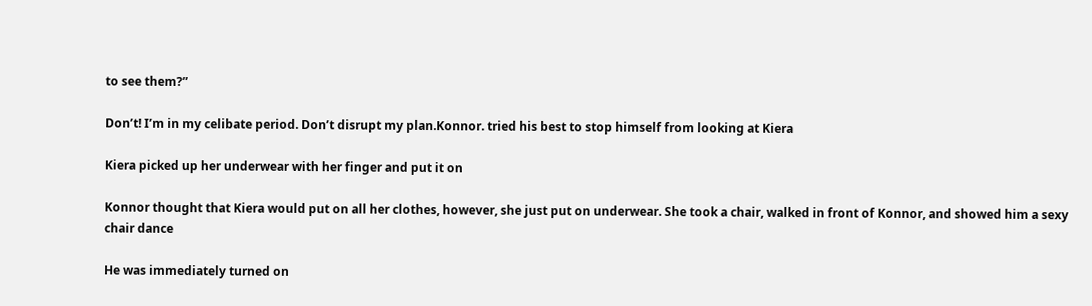to see them?”

Don’t! I’m in my celibate period. Don’t disrupt my plan.Konnor. tried his best to stop himself from looking at Kiera

Kiera picked up her underwear with her finger and put it on

Konnor thought that Kiera would put on all her clothes, however, she just put on underwear. She took a chair, walked in front of Konnor, and showed him a sexy chair dance

He was immediately turned on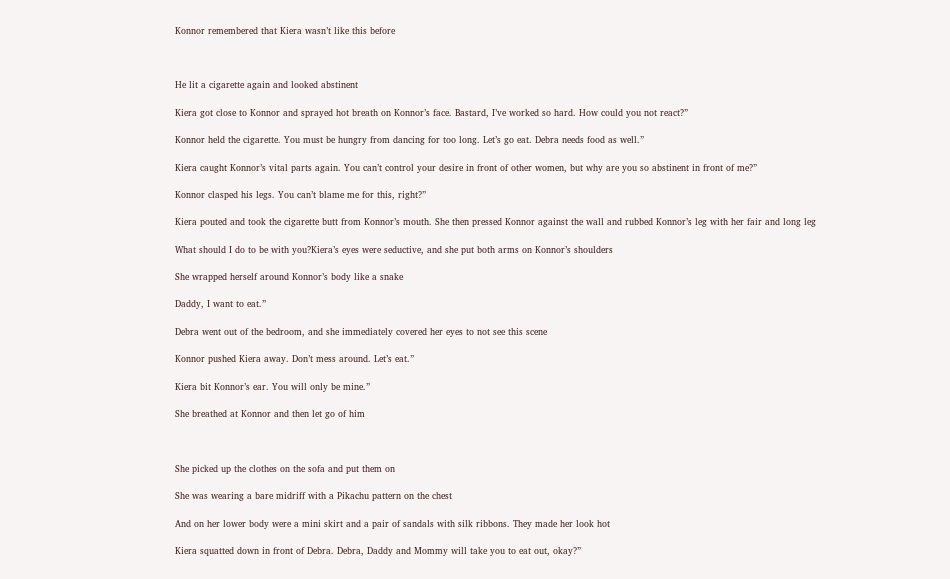Konnor remembered that Kiera wasn’t like this before



He lit a cigarette again and looked abstinent

Kiera got close to Konnor and sprayed hot breath on Konnor’s face. Bastard, I’ve worked so hard. How could you not react?”

Konnor held the cigarette. You must be hungry from dancing for too long. Let’s go eat. Debra needs food as well.”

Kiera caught Konnor’s vital parts again. You can’t control your desire in front of other women, but why are you so abstinent in front of me?”

Konnor clasped his legs. You can’t blame me for this, right?”

Kiera pouted and took the cigarette butt from Konnor’s mouth. She then pressed Konnor against the wall and rubbed Konnor’s leg with her fair and long leg

What should I do to be with you?Kiera’s eyes were seductive, and she put both arms on Konnor’s shoulders

She wrapped herself around Konnor’s body like a snake

Daddy, I want to eat.”

Debra went out of the bedroom, and she immediately covered her eyes to not see this scene

Konnor pushed Kiera away. Don’t mess around. Let’s eat.”

Kiera bit Konnor’s ear. You will only be mine.”

She breathed at Konnor and then let go of him



She picked up the clothes on the sofa and put them on

She was wearing a bare midriff with a Pikachu pattern on the chest

And on her lower body were a mini skirt and a pair of sandals with silk ribbons. They made her look hot

Kiera squatted down in front of Debra. Debra, Daddy and Mommy will take you to eat out, okay?”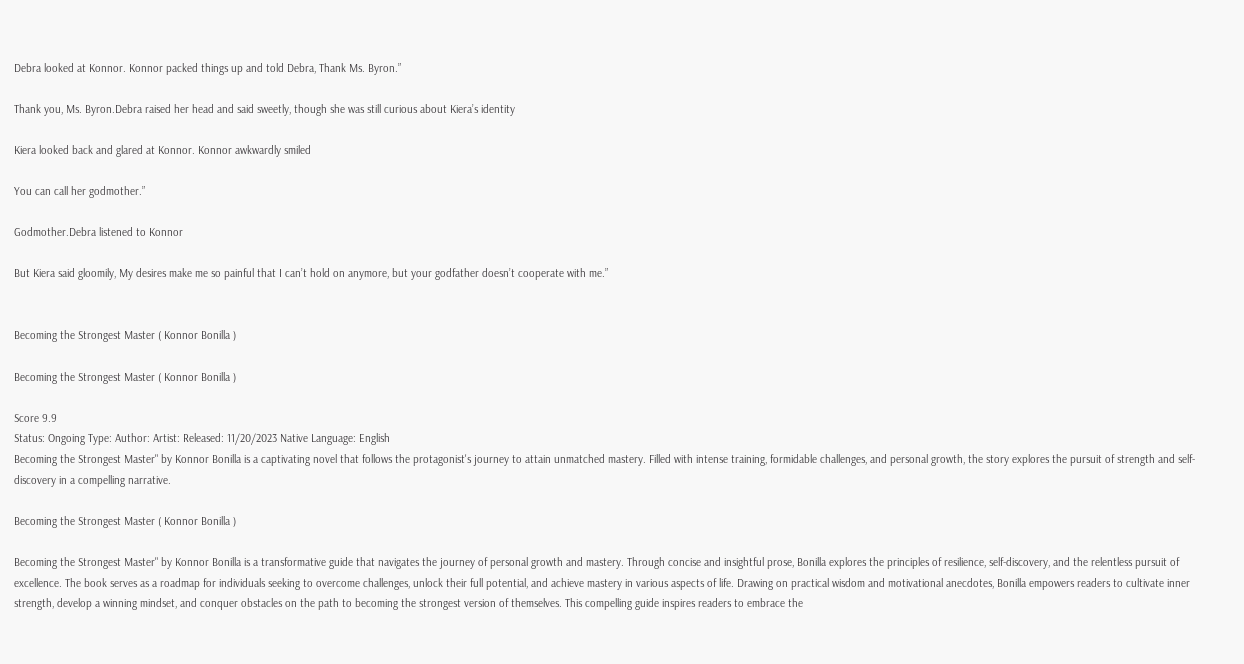Debra looked at Konnor. Konnor packed things up and told Debra, Thank Ms. Byron.”

Thank you, Ms. Byron.Debra raised her head and said sweetly, though she was still curious about Kiera’s identity

Kiera looked back and glared at Konnor. Konnor awkwardly smiled

You can call her godmother.”

Godmother.Debra listened to Konnor

But Kiera said gloomily, My desires make me so painful that I can’t hold on anymore, but your godfather doesn’t cooperate with me.”


Becoming the Strongest Master ( Konnor Bonilla )

Becoming the Strongest Master ( Konnor Bonilla )

Score 9.9
Status: Ongoing Type: Author: Artist: Released: 11/20/2023 Native Language: English
Becoming the Strongest Master" by Konnor Bonilla is a captivating novel that follows the protagonist's journey to attain unmatched mastery. Filled with intense training, formidable challenges, and personal growth, the story explores the pursuit of strength and self-discovery in a compelling narrative.

Becoming the Strongest Master ( Konnor Bonilla )

Becoming the Strongest Master" by Konnor Bonilla is a transformative guide that navigates the journey of personal growth and mastery. Through concise and insightful prose, Bonilla explores the principles of resilience, self-discovery, and the relentless pursuit of excellence. The book serves as a roadmap for individuals seeking to overcome challenges, unlock their full potential, and achieve mastery in various aspects of life. Drawing on practical wisdom and motivational anecdotes, Bonilla empowers readers to cultivate inner strength, develop a winning mindset, and conquer obstacles on the path to becoming the strongest version of themselves. This compelling guide inspires readers to embrace the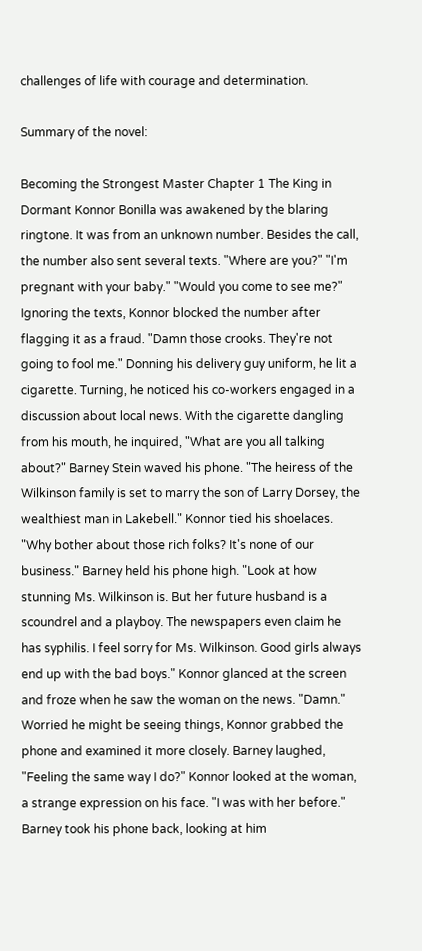challenges of life with courage and determination.

Summary of the novel:

Becoming the Strongest Master Chapter 1 The King in Dormant Konnor Bonilla was awakened by the blaring ringtone. It was from an unknown number. Besides the call, the number also sent several texts. "Where are you?" "I'm pregnant with your baby." "Would you come to see me?" Ignoring the texts, Konnor blocked the number after flagging it as a fraud. "Damn those crooks. They're not going to fool me." Donning his delivery guy uniform, he lit a cigarette. Turning, he noticed his co-workers engaged in a discussion about local news. With the cigarette dangling from his mouth, he inquired, "What are you all talking about?" Barney Stein waved his phone. "The heiress of the Wilkinson family is set to marry the son of Larry Dorsey, the wealthiest man in Lakebell." Konnor tied his shoelaces. "Why bother about those rich folks? It's none of our business." Barney held his phone high. "Look at how stunning Ms. Wilkinson is. But her future husband is a scoundrel and a playboy. The newspapers even claim he has syphilis. I feel sorry for Ms. Wilkinson. Good girls always end up with the bad boys." Konnor glanced at the screen and froze when he saw the woman on the news. "Damn." Worried he might be seeing things, Konnor grabbed the phone and examined it more closely. Barney laughed, "Feeling the same way I do?" Konnor looked at the woman, a strange expression on his face. "I was with her before." Barney took his phone back, looking at him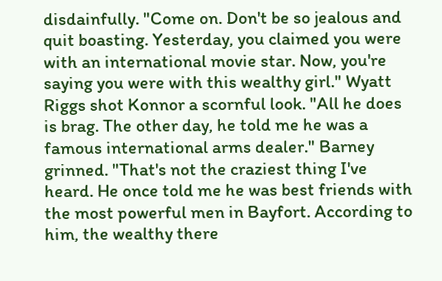disdainfully. "Come on. Don't be so jealous and quit boasting. Yesterday, you claimed you were with an international movie star. Now, you're saying you were with this wealthy girl." Wyatt Riggs shot Konnor a scornful look. "All he does is brag. The other day, he told me he was a famous international arms dealer." Barney grinned. "That's not the craziest thing I've heard. He once told me he was best friends with the most powerful men in Bayfort. According to him, the wealthy there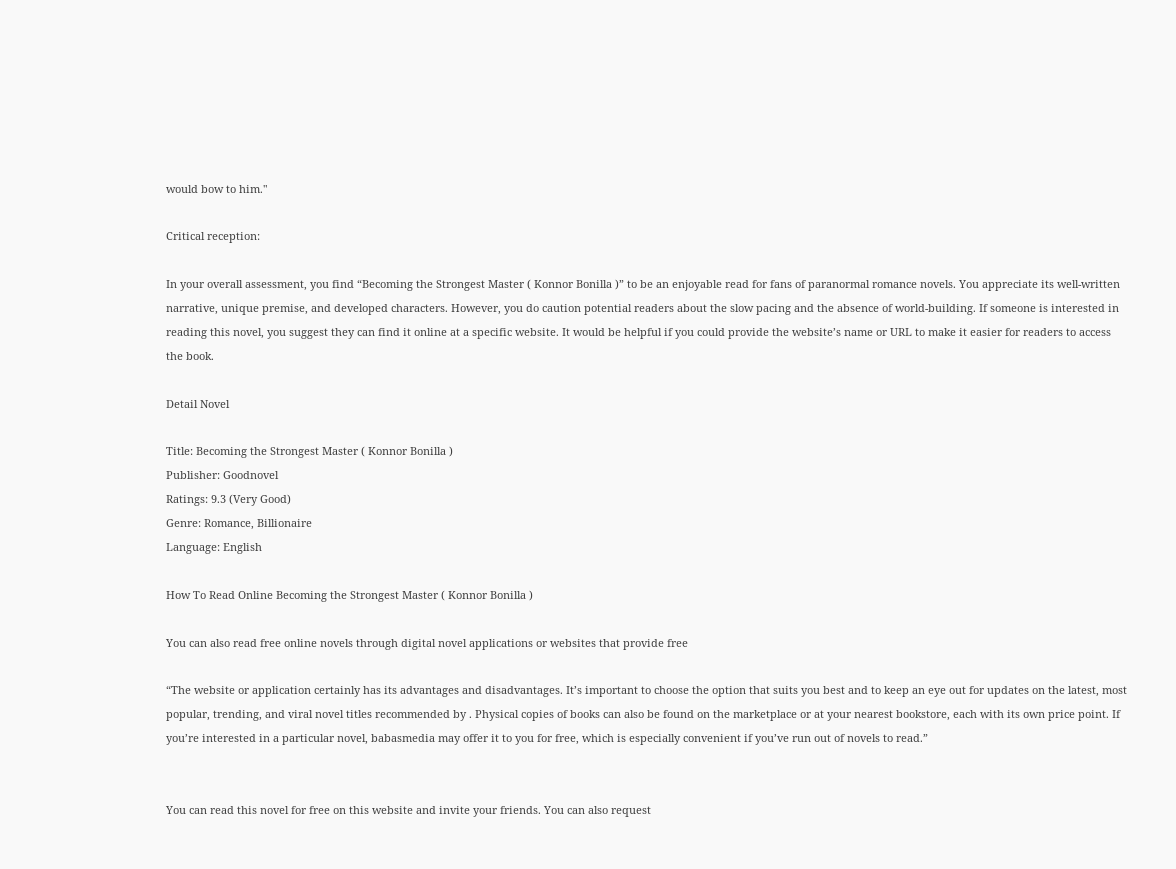would bow to him."

Critical reception:

In your overall assessment, you find “Becoming the Strongest Master ( Konnor Bonilla )” to be an enjoyable read for fans of paranormal romance novels. You appreciate its well-written narrative, unique premise, and developed characters. However, you do caution potential readers about the slow pacing and the absence of world-building. If someone is interested in reading this novel, you suggest they can find it online at a specific website. It would be helpful if you could provide the website’s name or URL to make it easier for readers to access the book.

Detail Novel

Title: Becoming the Strongest Master ( Konnor Bonilla )
Publisher: Goodnovel
Ratings: 9.3 (Very Good)
Genre: Romance, Billionaire
Language: English

How To Read Online Becoming the Strongest Master ( Konnor Bonilla )

You can also read free online novels through digital novel applications or websites that provide free

“The website or application certainly has its advantages and disadvantages. It’s important to choose the option that suits you best and to keep an eye out for updates on the latest, most popular, trending, and viral novel titles recommended by . Physical copies of books can also be found on the marketplace or at your nearest bookstore, each with its own price point. If you’re interested in a particular novel, babasmedia may offer it to you for free, which is especially convenient if you’ve run out of novels to read.”


You can read this novel for free on this website and invite your friends. You can also request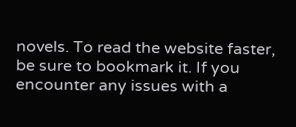novels. To read the website faster, be sure to bookmark it. If you encounter any issues with a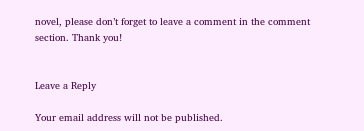novel, please don’t forget to leave a comment in the comment section. Thank you!


Leave a Reply

Your email address will not be published.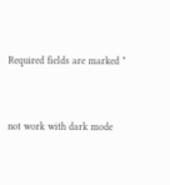Required fields are marked *


not work with dark mode